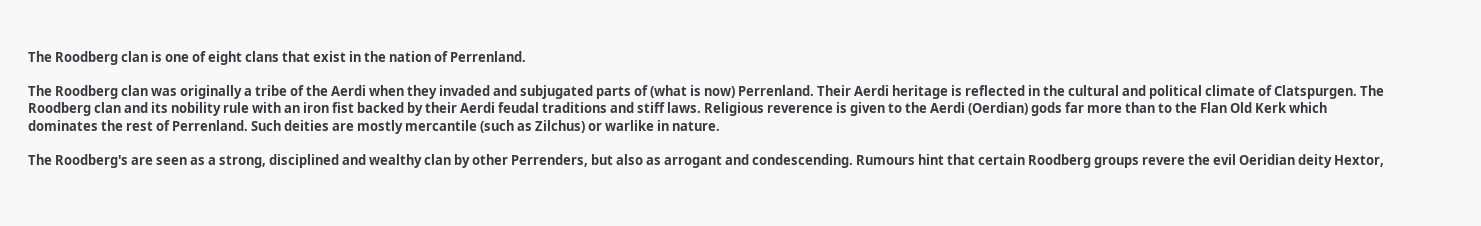The Roodberg clan is one of eight clans that exist in the nation of Perrenland.

The Roodberg clan was originally a tribe of the Aerdi when they invaded and subjugated parts of (what is now) Perrenland. Their Aerdi heritage is reflected in the cultural and political climate of Clatspurgen. The Roodberg clan and its nobility rule with an iron fist backed by their Aerdi feudal traditions and stiff laws. Religious reverence is given to the Aerdi (Oerdian) gods far more than to the Flan Old Kerk which dominates the rest of Perrenland. Such deities are mostly mercantile (such as Zilchus) or warlike in nature.

The Roodberg's are seen as a strong, disciplined and wealthy clan by other Perrenders, but also as arrogant and condescending. Rumours hint that certain Roodberg groups revere the evil Oeridian deity Hextor,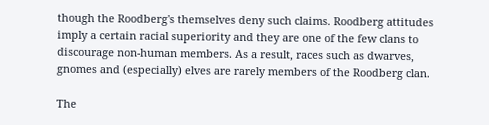though the Roodberg's themselves deny such claims. Roodberg attitudes imply a certain racial superiority and they are one of the few clans to discourage non-human members. As a result, races such as dwarves, gnomes and (especially) elves are rarely members of the Roodberg clan.

The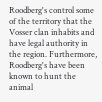Roodberg's control some of the territory that the Vosser clan inhabits and have legal authority in the region. Furthermore, Roodberg's have been known to hunt the animal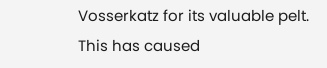Vosserkatz for its valuable pelt. This has caused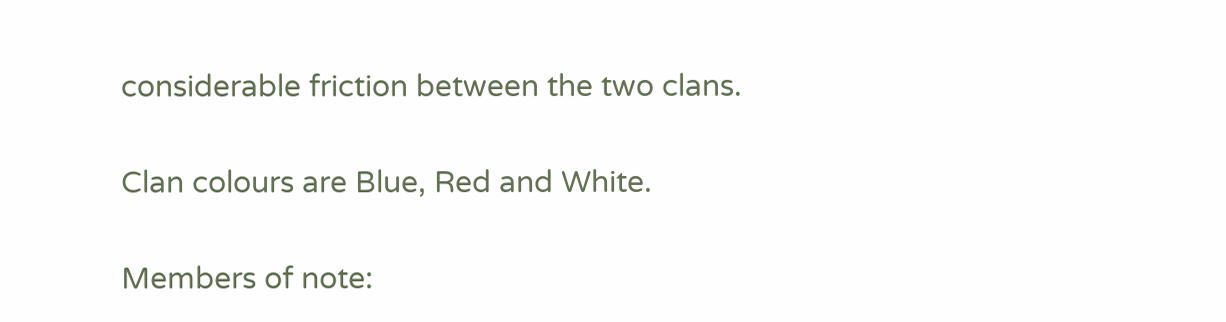considerable friction between the two clans.

Clan colours are Blue, Red and White.

Members of note: